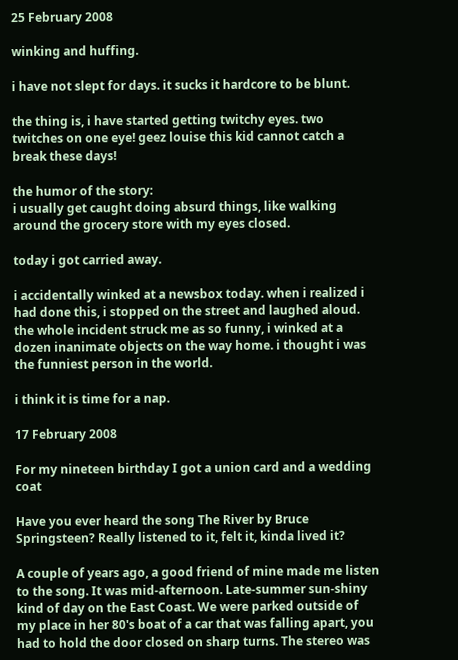25 February 2008

winking and huffing.

i have not slept for days. it sucks it hardcore to be blunt.

the thing is, i have started getting twitchy eyes. two twitches on one eye! geez louise this kid cannot catch a break these days!

the humor of the story:
i usually get caught doing absurd things, like walking around the grocery store with my eyes closed.

today i got carried away.

i accidentally winked at a newsbox today. when i realized i had done this, i stopped on the street and laughed aloud. the whole incident struck me as so funny, i winked at a dozen inanimate objects on the way home. i thought i was the funniest person in the world.

i think it is time for a nap.

17 February 2008

For my nineteen birthday I got a union card and a wedding coat

Have you ever heard the song The River by Bruce Springsteen? Really listened to it, felt it, kinda lived it?

A couple of years ago, a good friend of mine made me listen to the song. It was mid-afternoon. Late-summer sun-shiny kind of day on the East Coast. We were parked outside of my place in her 80's boat of a car that was falling apart, you had to hold the door closed on sharp turns. The stereo was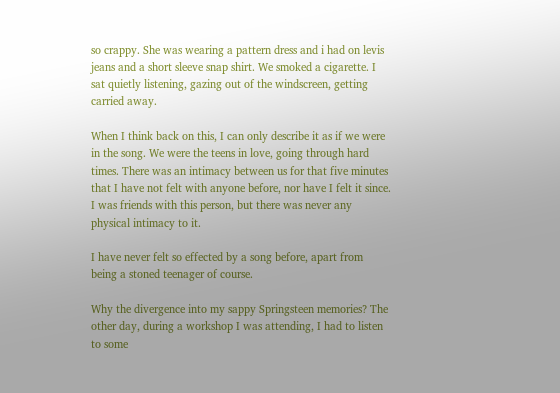so crappy. She was wearing a pattern dress and i had on levis jeans and a short sleeve snap shirt. We smoked a cigarette. I sat quietly listening, gazing out of the windscreen, getting carried away.

When I think back on this, I can only describe it as if we were in the song. We were the teens in love, going through hard times. There was an intimacy between us for that five minutes that I have not felt with anyone before, nor have I felt it since. I was friends with this person, but there was never any physical intimacy to it.

I have never felt so effected by a song before, apart from being a stoned teenager of course.

Why the divergence into my sappy Springsteen memories? The other day, during a workshop I was attending, I had to listen to some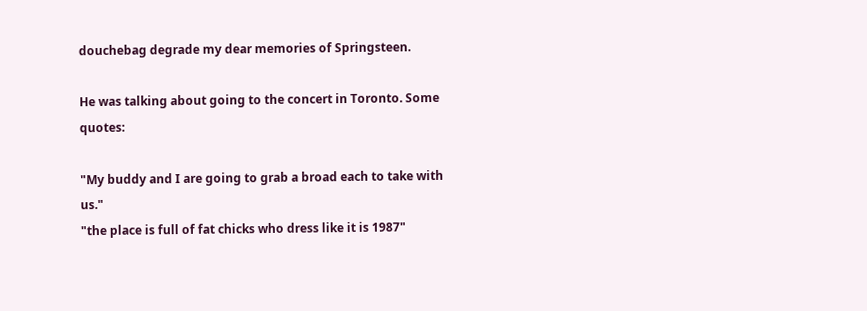douchebag degrade my dear memories of Springsteen.

He was talking about going to the concert in Toronto. Some quotes:

"My buddy and I are going to grab a broad each to take with us."
"the place is full of fat chicks who dress like it is 1987"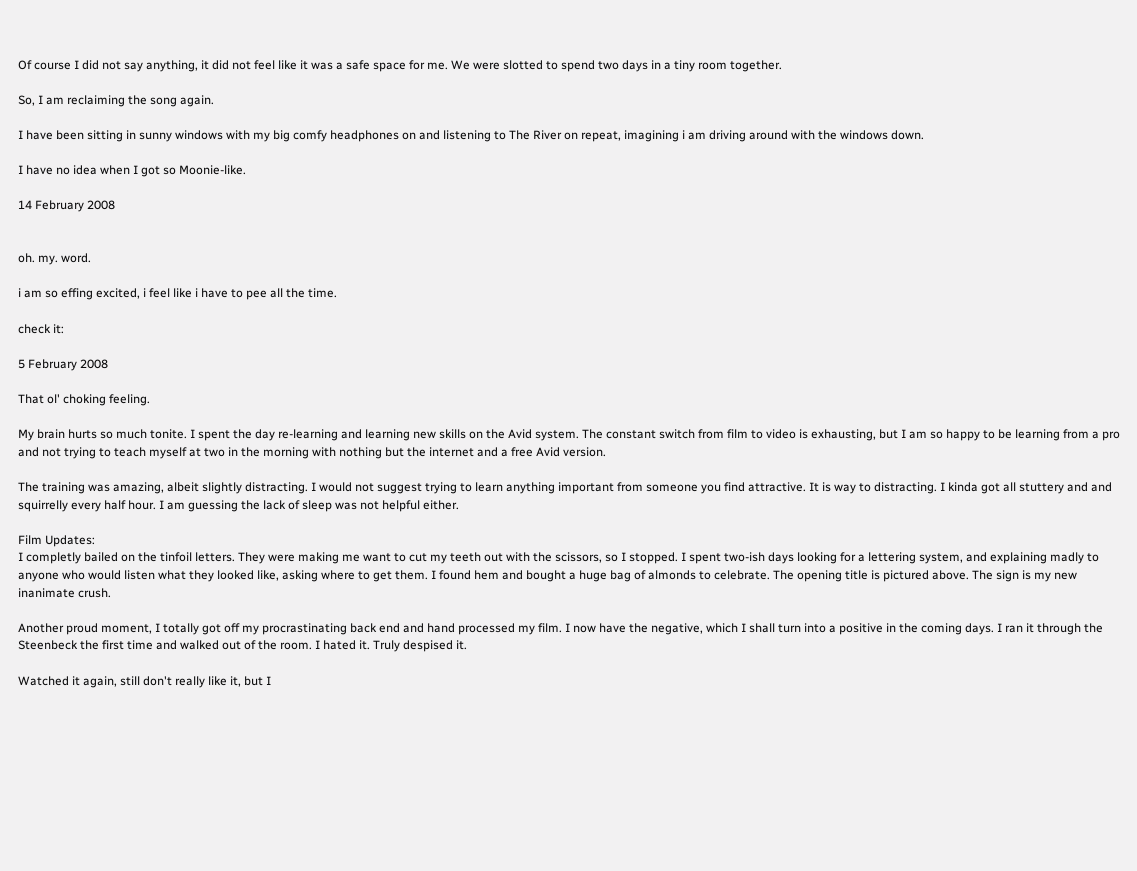Of course I did not say anything, it did not feel like it was a safe space for me. We were slotted to spend two days in a tiny room together.

So, I am reclaiming the song again.

I have been sitting in sunny windows with my big comfy headphones on and listening to The River on repeat, imagining i am driving around with the windows down.

I have no idea when I got so Moonie-like.

14 February 2008


oh. my. word.

i am so effing excited, i feel like i have to pee all the time.

check it:

5 February 2008

That ol' choking feeling.

My brain hurts so much tonite. I spent the day re-learning and learning new skills on the Avid system. The constant switch from film to video is exhausting, but I am so happy to be learning from a pro and not trying to teach myself at two in the morning with nothing but the internet and a free Avid version.

The training was amazing, albeit slightly distracting. I would not suggest trying to learn anything important from someone you find attractive. It is way to distracting. I kinda got all stuttery and and squirrelly every half hour. I am guessing the lack of sleep was not helpful either.

Film Updates:
I completly bailed on the tinfoil letters. They were making me want to cut my teeth out with the scissors, so I stopped. I spent two-ish days looking for a lettering system, and explaining madly to anyone who would listen what they looked like, asking where to get them. I found hem and bought a huge bag of almonds to celebrate. The opening title is pictured above. The sign is my new inanimate crush.

Another proud moment, I totally got off my procrastinating back end and hand processed my film. I now have the negative, which I shall turn into a positive in the coming days. I ran it through the Steenbeck the first time and walked out of the room. I hated it. Truly despised it.

Watched it again, still don't really like it, but I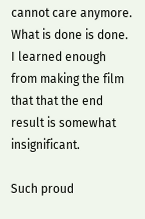cannot care anymore. What is done is done. I learned enough from making the film that that the end result is somewhat insignificant.

Such proud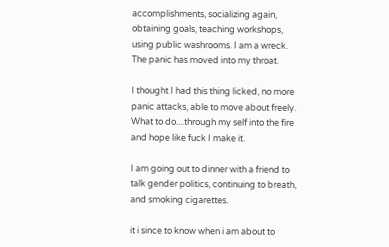accomplishments, socializing again, obtaining goals, teaching workshops, using public washrooms. I am a wreck. The panic has moved into my throat.

I thought I had this thing licked, no more panic attacks, able to move about freely. What to do....through my self into the fire and hope like fuck I make it.

I am going out to dinner with a friend to talk gender politics, continuing to breath, and smoking cigarettes.

it i since to know when i am about to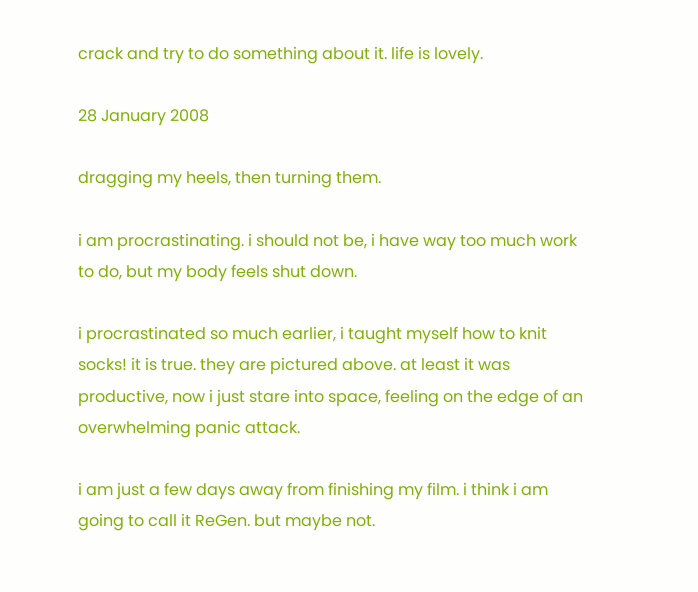crack and try to do something about it. life is lovely.

28 January 2008

dragging my heels, then turning them.

i am procrastinating. i should not be, i have way too much work to do, but my body feels shut down.

i procrastinated so much earlier, i taught myself how to knit socks! it is true. they are pictured above. at least it was productive, now i just stare into space, feeling on the edge of an overwhelming panic attack.

i am just a few days away from finishing my film. i think i am going to call it ReGen. but maybe not.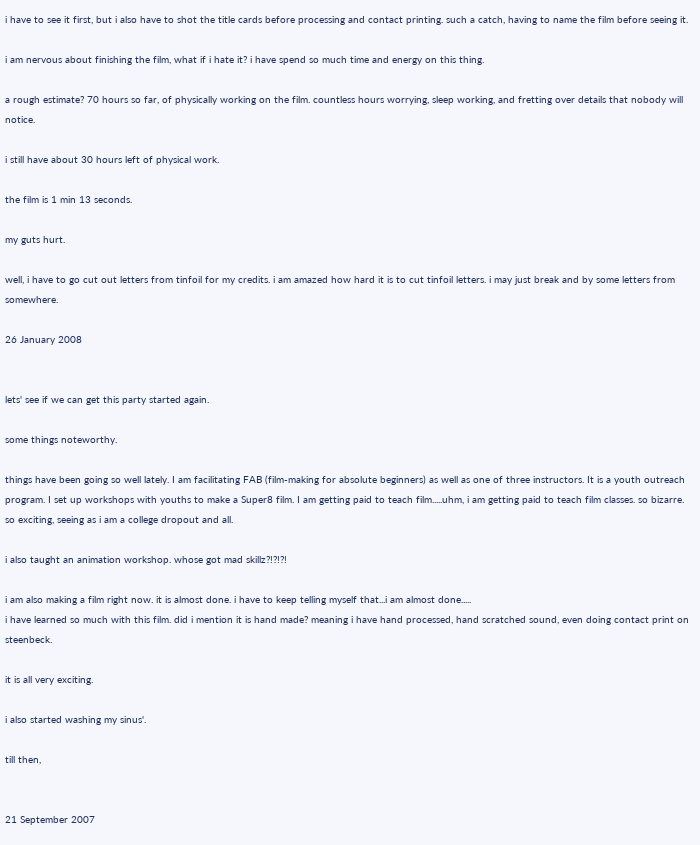i have to see it first, but i also have to shot the title cards before processing and contact printing. such a catch, having to name the film before seeing it.

i am nervous about finishing the film, what if i hate it? i have spend so much time and energy on this thing.

a rough estimate? 70 hours so far, of physically working on the film. countless hours worrying, sleep working, and fretting over details that nobody will notice.

i still have about 30 hours left of physical work.

the film is 1 min 13 seconds.

my guts hurt.

well, i have to go cut out letters from tinfoil for my credits. i am amazed how hard it is to cut tinfoil letters. i may just break and by some letters from somewhere.

26 January 2008


lets' see if we can get this party started again.

some things noteworthy.

things have been going so well lately. I am facilitating FAB (film-making for absolute beginners) as well as one of three instructors. It is a youth outreach program. I set up workshops with youths to make a Super8 film. I am getting paid to teach film.....uhm, i am getting paid to teach film classes. so bizarre. so exciting, seeing as i am a college dropout and all.

i also taught an animation workshop. whose got mad skillz?!?!?!

i am also making a film right now. it is almost done. i have to keep telling myself that...i am almost done.....
i have learned so much with this film. did i mention it is hand made? meaning i have hand processed, hand scratched sound, even doing contact print on steenbeck.

it is all very exciting.

i also started washing my sinus'.

till then,


21 September 2007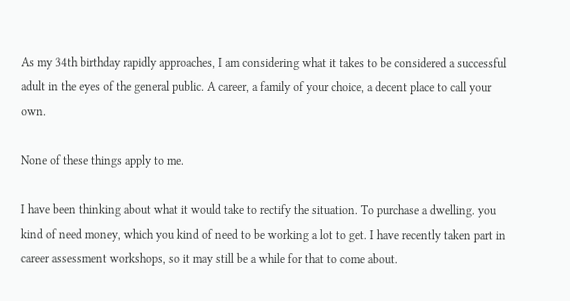As my 34th birthday rapidly approaches, I am considering what it takes to be considered a successful adult in the eyes of the general public. A career, a family of your choice, a decent place to call your own.

None of these things apply to me.

I have been thinking about what it would take to rectify the situation. To purchase a dwelling. you kind of need money, which you kind of need to be working a lot to get. I have recently taken part in career assessment workshops, so it may still be a while for that to come about.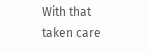With that taken care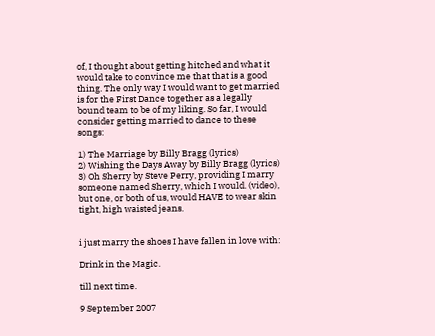of, I thought about getting hitched and what it would take to convince me that that is a good thing. The only way I would want to get married is for the First Dance together as a legally bound team to be of my liking. So far, I would consider getting married to dance to these songs:

1) The Marriage by Billy Bragg (lyrics)
2) Wishing the Days Away by Billy Bragg (lyrics)
3) Oh Sherry by Steve Perry, providing I marry someone named Sherry, which I would. (video), but one, or both of us, would HAVE to wear skin tight, high waisted jeans.


i just marry the shoes I have fallen in love with:

Drink in the Magic.

till next time.

9 September 2007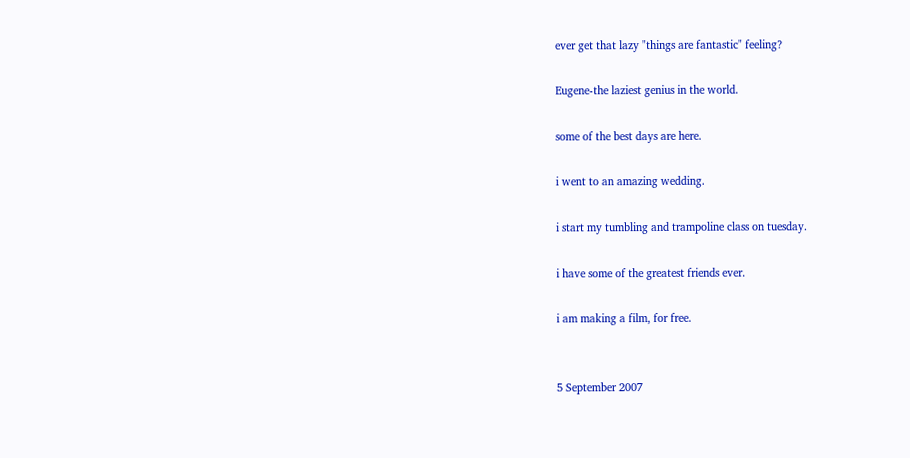ever get that lazy "things are fantastic" feeling?

Eugene-the laziest genius in the world.

some of the best days are here.

i went to an amazing wedding.

i start my tumbling and trampoline class on tuesday.

i have some of the greatest friends ever.

i am making a film, for free.


5 September 2007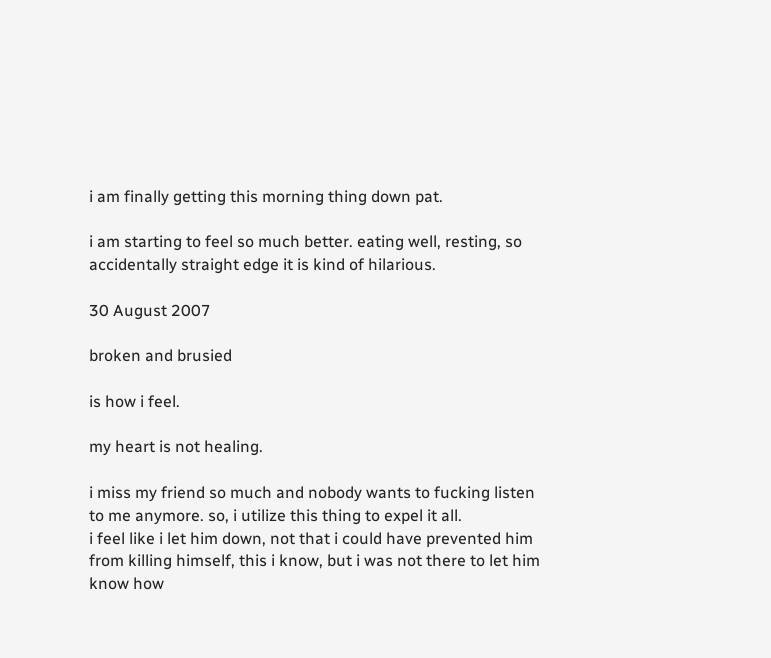i am finally getting this morning thing down pat.

i am starting to feel so much better. eating well, resting, so accidentally straight edge it is kind of hilarious.

30 August 2007

broken and brusied

is how i feel.

my heart is not healing.

i miss my friend so much and nobody wants to fucking listen to me anymore. so, i utilize this thing to expel it all.
i feel like i let him down, not that i could have prevented him from killing himself, this i know, but i was not there to let him know how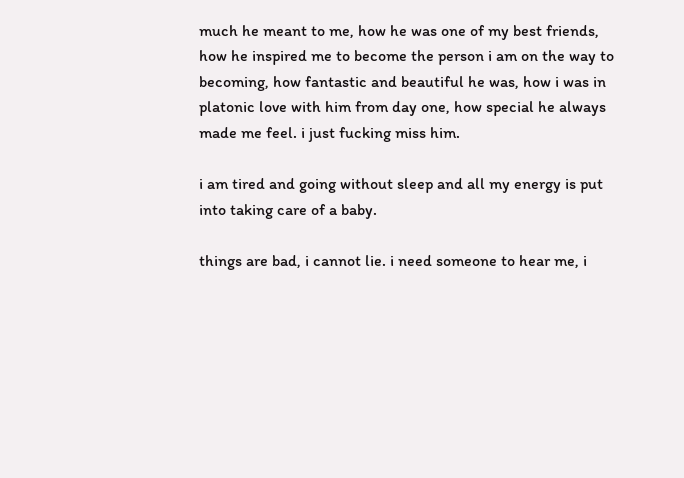much he meant to me, how he was one of my best friends, how he inspired me to become the person i am on the way to becoming, how fantastic and beautiful he was, how i was in platonic love with him from day one, how special he always made me feel. i just fucking miss him.

i am tired and going without sleep and all my energy is put into taking care of a baby.

things are bad, i cannot lie. i need someone to hear me, i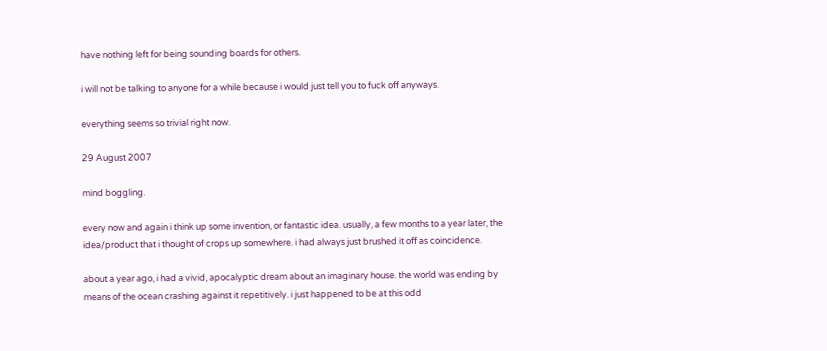have nothing left for being sounding boards for others.

i will not be talking to anyone for a while because i would just tell you to fuck off anyways.

everything seems so trivial right now.

29 August 2007

mind boggling.

every now and again i think up some invention, or fantastic idea. usually, a few months to a year later, the idea/product that i thought of crops up somewhere. i had always just brushed it off as coincidence.

about a year ago, i had a vivid, apocalyptic dream about an imaginary house. the world was ending by means of the ocean crashing against it repetitively. i just happened to be at this odd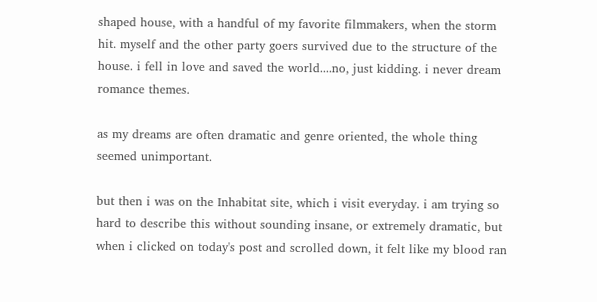shaped house, with a handful of my favorite filmmakers, when the storm hit. myself and the other party goers survived due to the structure of the house. i fell in love and saved the world....no, just kidding. i never dream romance themes.

as my dreams are often dramatic and genre oriented, the whole thing seemed unimportant.

but then i was on the Inhabitat site, which i visit everyday. i am trying so hard to describe this without sounding insane, or extremely dramatic, but when i clicked on today's post and scrolled down, it felt like my blood ran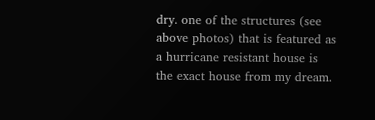dry. one of the structures (see above photos) that is featured as a hurricane resistant house is the exact house from my dream.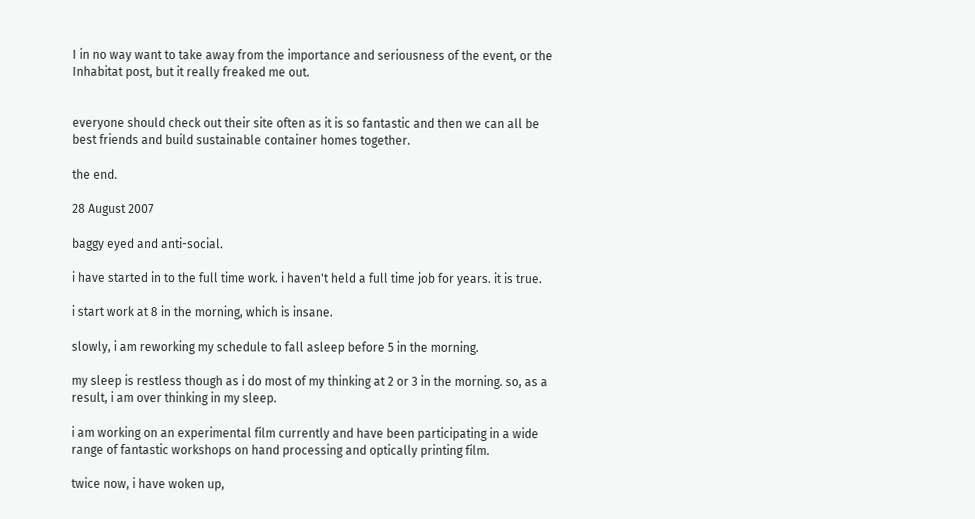I in no way want to take away from the importance and seriousness of the event, or the Inhabitat post, but it really freaked me out.


everyone should check out their site often as it is so fantastic and then we can all be best friends and build sustainable container homes together.

the end.

28 August 2007

baggy eyed and anti-social.

i have started in to the full time work. i haven't held a full time job for years. it is true.

i start work at 8 in the morning, which is insane.

slowly, i am reworking my schedule to fall asleep before 5 in the morning.

my sleep is restless though as i do most of my thinking at 2 or 3 in the morning. so, as a result, i am over thinking in my sleep.

i am working on an experimental film currently and have been participating in a wide range of fantastic workshops on hand processing and optically printing film.

twice now, i have woken up,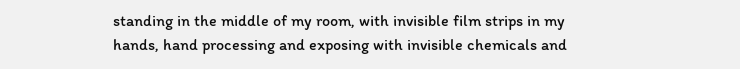standing in the middle of my room, with invisible film strips in my hands, hand processing and exposing with invisible chemicals and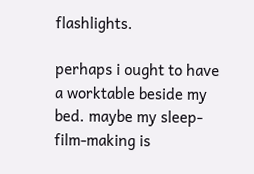flashlights.

perhaps i ought to have a worktable beside my bed. maybe my sleep-film-making is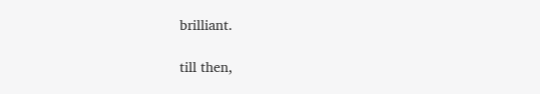brilliant.

till then,